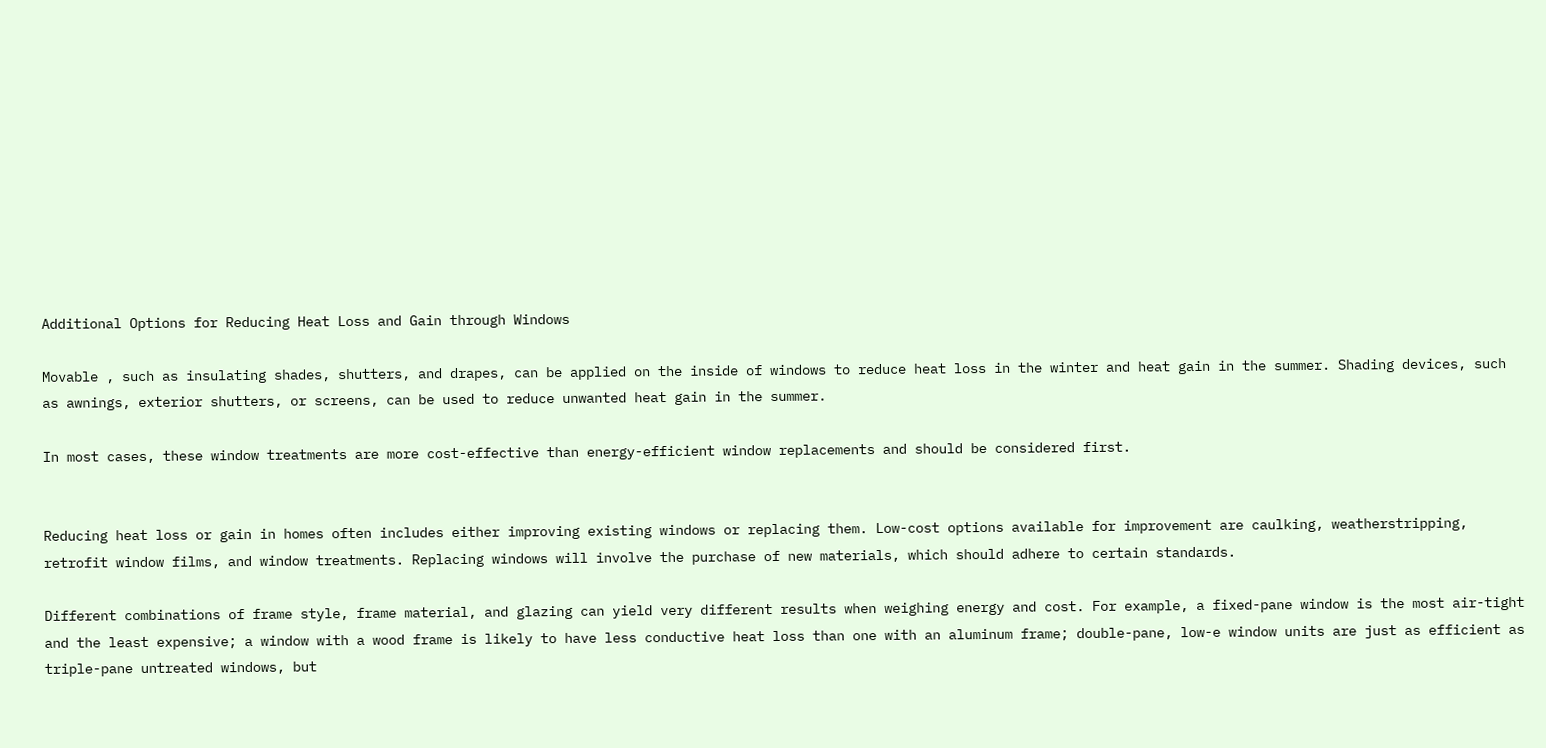Additional Options for Reducing Heat Loss and Gain through Windows

Movable , such as insulating shades, shutters, and drapes, can be applied on the inside of windows to reduce heat loss in the winter and heat gain in the summer. Shading devices, such as awnings, exterior shutters, or screens, can be used to reduce unwanted heat gain in the summer.

In most cases, these window treatments are more cost-effective than energy-efficient window replacements and should be considered first.


Reducing heat loss or gain in homes often includes either improving existing windows or replacing them. Low-cost options available for improvement are caulking, weatherstripping, retrofit window films, and window treatments. Replacing windows will involve the purchase of new materials, which should adhere to certain standards.

Different combinations of frame style, frame material, and glazing can yield very different results when weighing energy and cost. For example, a fixed-pane window is the most air-tight and the least expensive; a window with a wood frame is likely to have less conductive heat loss than one with an aluminum frame; double-pane, low-e window units are just as efficient as triple-pane untreated windows, but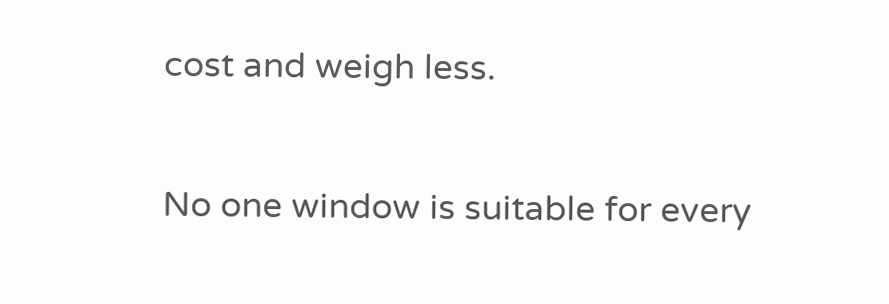cost and weigh less.

No one window is suitable for every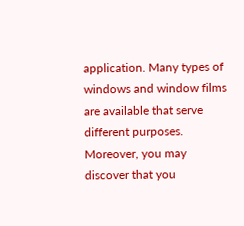application. Many types of windows and window films are available that serve different purposes. Moreover, you may discover that you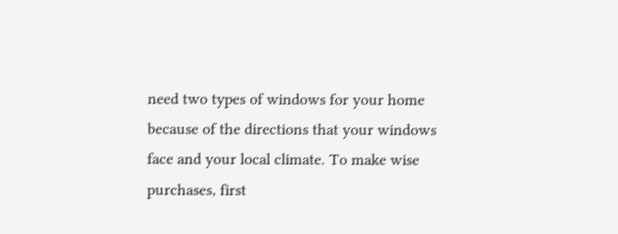need two types of windows for your home because of the directions that your windows face and your local climate. To make wise purchases, first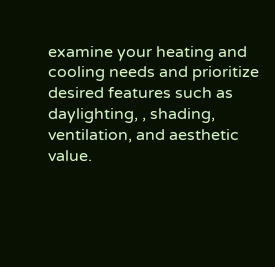examine your heating and cooling needs and prioritize desired features such as daylighting, , shading, ventilation, and aesthetic value.